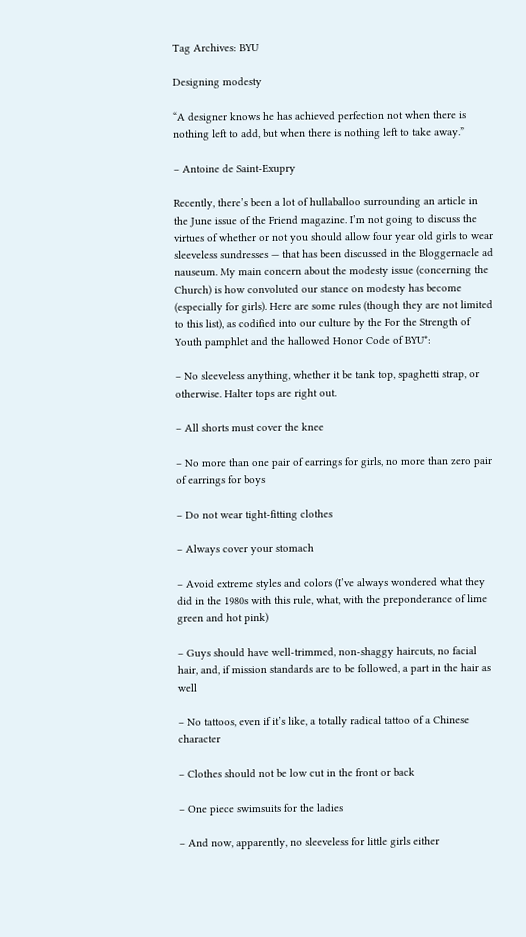Tag Archives: BYU

Designing modesty

“A designer knows he has achieved perfection not when there is nothing left to add, but when there is nothing left to take away.”

– Antoine de Saint-Exupry

Recently, there’s been a lot of hullaballoo surrounding an article in the June issue of the Friend magazine. I’m not going to discuss the virtues of whether or not you should allow four year old girls to wear sleeveless sundresses — that has been discussed in the Bloggernacle ad nauseum. My main concern about the modesty issue (concerning the Church) is how convoluted our stance on modesty has become (especially for girls). Here are some rules (though they are not limited to this list), as codified into our culture by the For the Strength of  Youth pamphlet and the hallowed Honor Code of BYU*:

– No sleeveless anything, whether it be tank top, spaghetti strap, or otherwise. Halter tops are right out.

– All shorts must cover the knee

– No more than one pair of earrings for girls, no more than zero pair of earrings for boys

– Do not wear tight-fitting clothes

– Always cover your stomach

– Avoid extreme styles and colors (I’ve always wondered what they did in the 1980s with this rule, what, with the preponderance of lime green and hot pink)

– Guys should have well-trimmed, non-shaggy haircuts, no facial hair, and, if mission standards are to be followed, a part in the hair as well

– No tattoos, even if it’s like, a totally radical tattoo of a Chinese character

– Clothes should not be low cut in the front or back

– One piece swimsuits for the ladies

– And now, apparently, no sleeveless for little girls either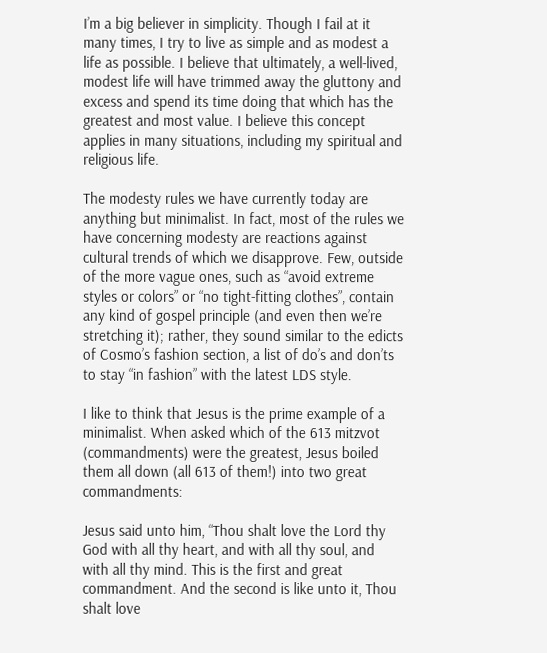I’m a big believer in simplicity. Though I fail at it many times, I try to live as simple and as modest a life as possible. I believe that ultimately, a well-lived, modest life will have trimmed away the gluttony and excess and spend its time doing that which has the greatest and most value. I believe this concept applies in many situations, including my spiritual and religious life.

The modesty rules we have currently today are anything but minimalist. In fact, most of the rules we have concerning modesty are reactions against cultural trends of which we disapprove. Few, outside of the more vague ones, such as “avoid extreme styles or colors” or “no tight-fitting clothes”, contain any kind of gospel principle (and even then we’re stretching it); rather, they sound similar to the edicts of Cosmo’s fashion section, a list of do’s and don’ts to stay “in fashion” with the latest LDS style.

I like to think that Jesus is the prime example of a minimalist. When asked which of the 613 mitzvot (commandments) were the greatest, Jesus boiled them all down (all 613 of them!) into two great commandments:

Jesus said unto him, “Thou shalt love the Lord thy God with all thy heart, and with all thy soul, and with all thy mind. This is the first and great commandment. And the second is like unto it, Thou shalt love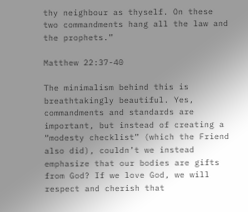thy neighbour as thyself. On these two commandments hang all the law and the prophets.”

Matthew 22:37-40

The minimalism behind this is breathtakingly beautiful. Yes, commandments and standards are important, but instead of creating a “modesty checklist” (which the Friend also did), couldn’t we instead emphasize that our bodies are gifts from God? If we love God, we will respect and cherish that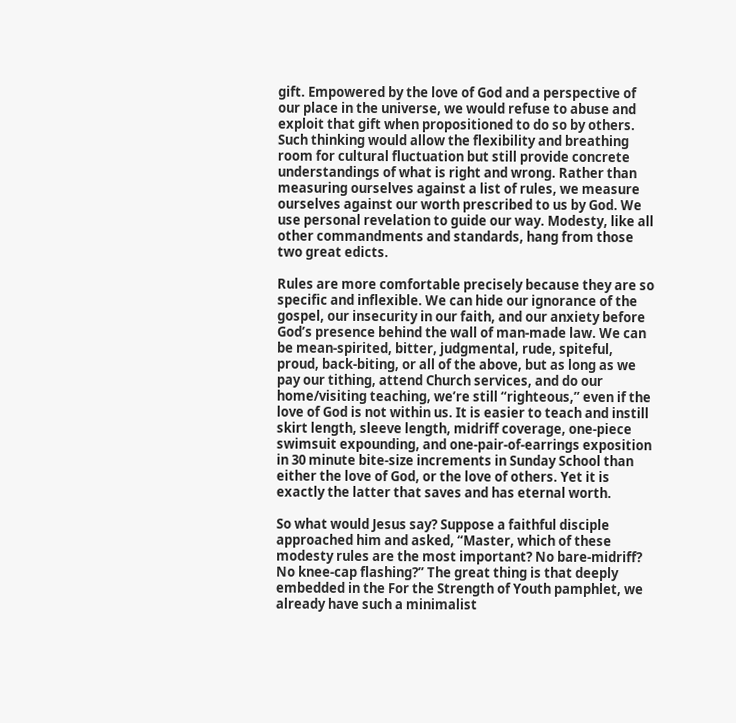gift. Empowered by the love of God and a perspective of our place in the universe, we would refuse to abuse and exploit that gift when propositioned to do so by others. Such thinking would allow the flexibility and breathing room for cultural fluctuation but still provide concrete understandings of what is right and wrong. Rather than measuring ourselves against a list of rules, we measure ourselves against our worth prescribed to us by God. We use personal revelation to guide our way. Modesty, like all other commandments and standards, hang from those two great edicts.

Rules are more comfortable precisely because they are so specific and inflexible. We can hide our ignorance of the gospel, our insecurity in our faith, and our anxiety before God’s presence behind the wall of man-made law. We can be mean-spirited, bitter, judgmental, rude, spiteful, proud, back-biting, or all of the above, but as long as we pay our tithing, attend Church services, and do our home/visiting teaching, we’re still “righteous,” even if the love of God is not within us. It is easier to teach and instill skirt length, sleeve length, midriff coverage, one-piece swimsuit expounding, and one-pair-of-earrings exposition in 30 minute bite-size increments in Sunday School than either the love of God, or the love of others. Yet it is exactly the latter that saves and has eternal worth.

So what would Jesus say? Suppose a faithful disciple approached him and asked, “Master, which of these modesty rules are the most important? No bare-midriff? No knee-cap flashing?” The great thing is that deeply embedded in the For the Strength of Youth pamphlet, we already have such a minimalist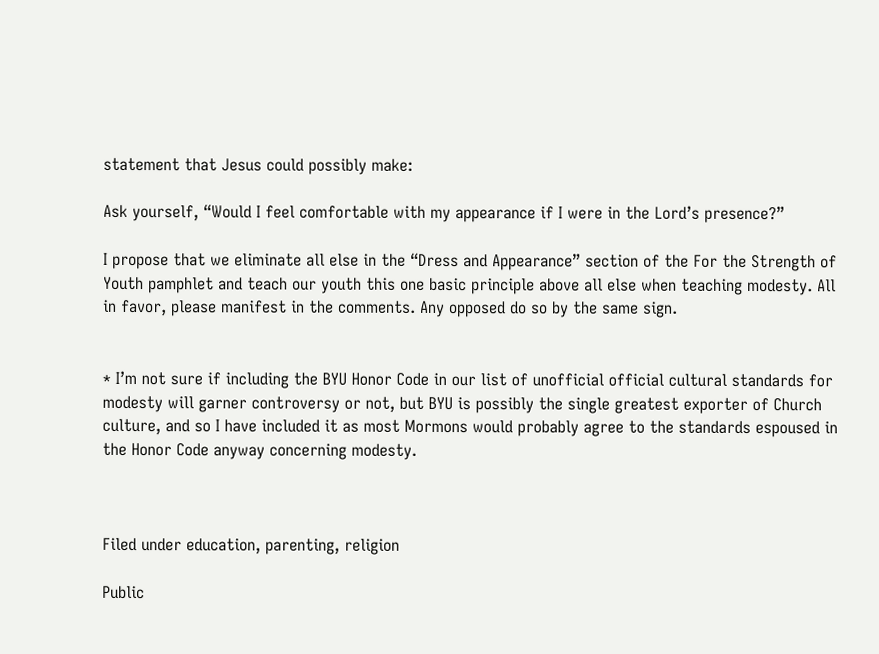statement that Jesus could possibly make:

Ask yourself, “Would I feel comfortable with my appearance if I were in the Lord’s presence?”

I propose that we eliminate all else in the “Dress and Appearance” section of the For the Strength of  Youth pamphlet and teach our youth this one basic principle above all else when teaching modesty. All in favor, please manifest in the comments. Any opposed do so by the same sign.


* I’m not sure if including the BYU Honor Code in our list of unofficial official cultural standards for modesty will garner controversy or not, but BYU is possibly the single greatest exporter of Church culture, and so I have included it as most Mormons would probably agree to the standards espoused in the Honor Code anyway concerning modesty.



Filed under education, parenting, religion

Public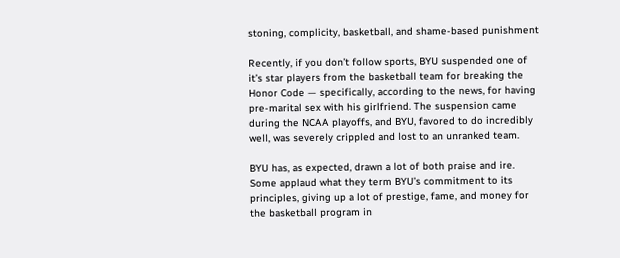stoning, complicity, basketball, and shame-based punishment

Recently, if you don’t follow sports, BYU suspended one of it’s star players from the basketball team for breaking the Honor Code — specifically, according to the news, for having pre-marital sex with his girlfriend. The suspension came during the NCAA playoffs, and BYU, favored to do incredibly well, was severely crippled and lost to an unranked team.

BYU has, as expected, drawn a lot of both praise and ire. Some applaud what they term BYU’s commitment to its principles, giving up a lot of prestige, fame, and money for the basketball program in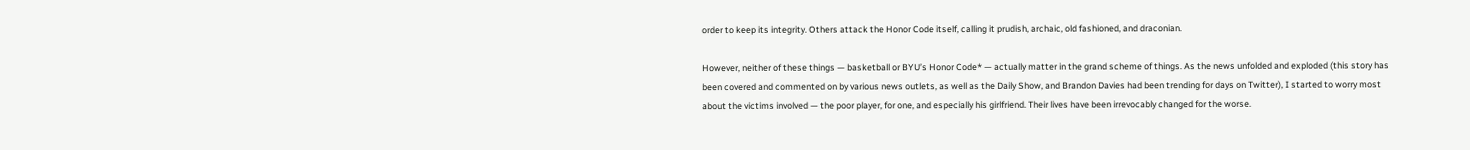order to keep its integrity. Others attack the Honor Code itself, calling it prudish, archaic, old fashioned, and draconian.

However, neither of these things — basketball or BYU’s Honor Code* — actually matter in the grand scheme of things. As the news unfolded and exploded (this story has been covered and commented on by various news outlets, as well as the Daily Show, and Brandon Davies had been trending for days on Twitter), I started to worry most about the victims involved — the poor player, for one, and especially his girlfriend. Their lives have been irrevocably changed for the worse.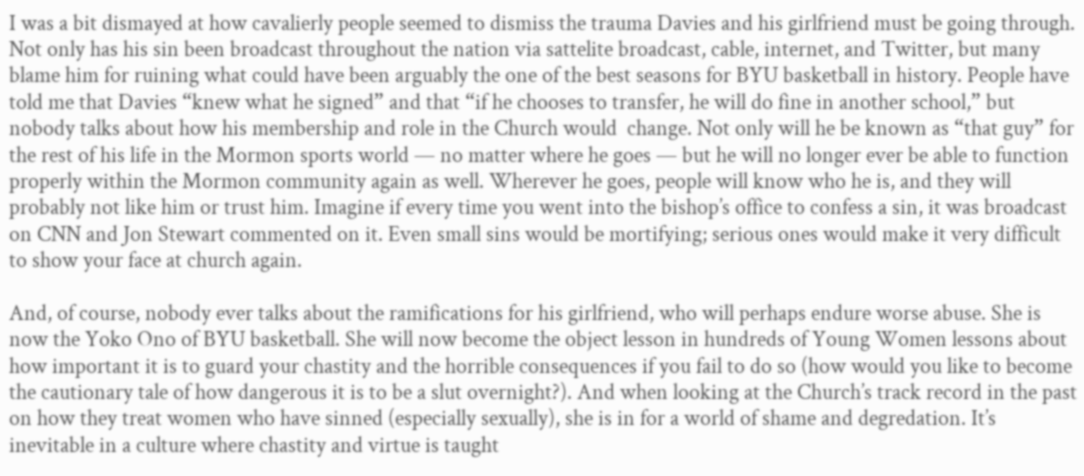I was a bit dismayed at how cavalierly people seemed to dismiss the trauma Davies and his girlfriend must be going through. Not only has his sin been broadcast throughout the nation via sattelite broadcast, cable, internet, and Twitter, but many blame him for ruining what could have been arguably the one of the best seasons for BYU basketball in history. People have told me that Davies “knew what he signed” and that “if he chooses to transfer, he will do fine in another school,” but nobody talks about how his membership and role in the Church would  change. Not only will he be known as “that guy” for the rest of his life in the Mormon sports world — no matter where he goes — but he will no longer ever be able to function properly within the Mormon community again as well. Wherever he goes, people will know who he is, and they will probably not like him or trust him. Imagine if every time you went into the bishop’s office to confess a sin, it was broadcast on CNN and Jon Stewart commented on it. Even small sins would be mortifying; serious ones would make it very difficult to show your face at church again.

And, of course, nobody ever talks about the ramifications for his girlfriend, who will perhaps endure worse abuse. She is now the Yoko Ono of BYU basketball. She will now become the object lesson in hundreds of Young Women lessons about how important it is to guard your chastity and the horrible consequences if you fail to do so (how would you like to become the cautionary tale of how dangerous it is to be a slut overnight?). And when looking at the Church’s track record in the past on how they treat women who have sinned (especially sexually), she is in for a world of shame and degredation. It’s inevitable in a culture where chastity and virtue is taught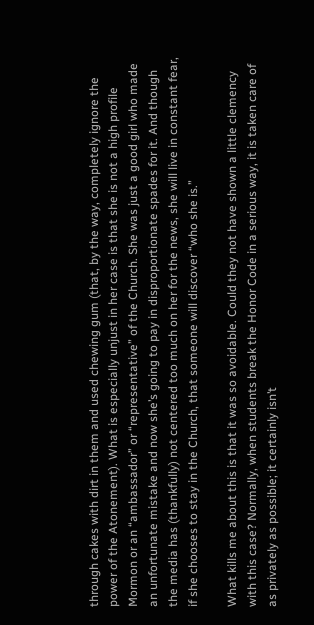through cakes with dirt in them and used chewing gum (that, by the way, completely ignore the power of the Atonement). What is especially unjust in her case is that she is not a high profile Mormon or an “ambassador” or “representative” of the Church. She was just a good girl who made an unfortunate mistake and now she’s going to pay in disproportionate spades for it. And though the media has (thankfully) not centered too much on her for the news, she will live in constant fear, if she chooses to stay in the Church, that someone will discover “who she is.”

What kills me about this is that it was so avoidable. Could they not have shown a little clemency with this case? Normally, when students break the Honor Code in a serious way, it is taken care of as privately as possible; it certainly isn’t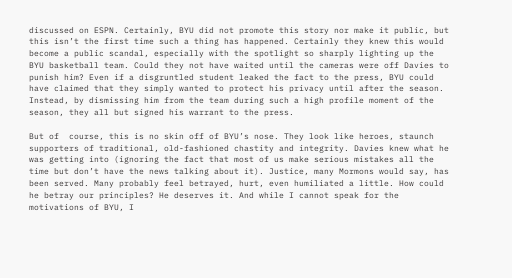discussed on ESPN. Certainly, BYU did not promote this story nor make it public, but this isn’t the first time such a thing has happened. Certainly they knew this would become a public scandal, especially with the spotlight so sharply lighting up the BYU basketball team. Could they not have waited until the cameras were off Davies to punish him? Even if a disgruntled student leaked the fact to the press, BYU could have claimed that they simply wanted to protect his privacy until after the season. Instead, by dismissing him from the team during such a high profile moment of the season, they all but signed his warrant to the press.

But of  course, this is no skin off of BYU’s nose. They look like heroes, staunch supporters of traditional, old-fashioned chastity and integrity. Davies knew what he was getting into (ignoring the fact that most of us make serious mistakes all the time but don’t have the news talking about it). Justice, many Mormons would say, has been served. Many probably feel betrayed, hurt, even humiliated a little. How could he betray our principles? He deserves it. And while I cannot speak for the motivations of BYU, I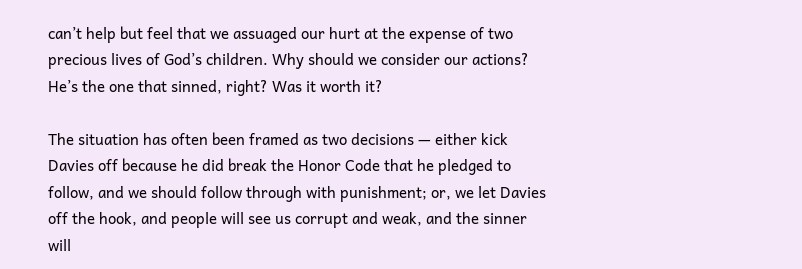can’t help but feel that we assuaged our hurt at the expense of two precious lives of God’s children. Why should we consider our actions? He’s the one that sinned, right? Was it worth it?

The situation has often been framed as two decisions — either kick Davies off because he did break the Honor Code that he pledged to follow, and we should follow through with punishment; or, we let Davies off the hook, and people will see us corrupt and weak, and the sinner will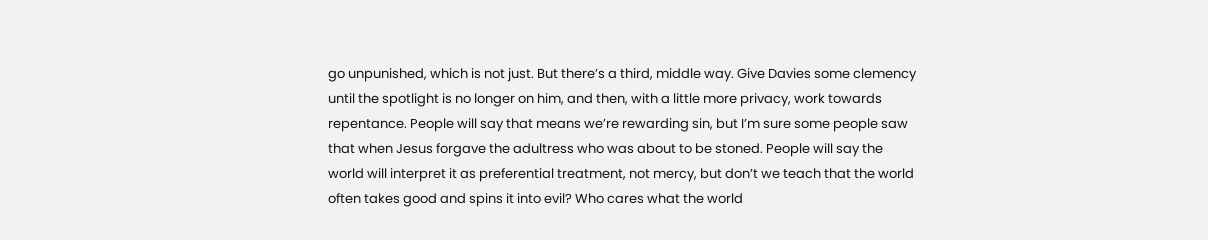go unpunished, which is not just. But there’s a third, middle way. Give Davies some clemency until the spotlight is no longer on him, and then, with a little more privacy, work towards repentance. People will say that means we’re rewarding sin, but I’m sure some people saw that when Jesus forgave the adultress who was about to be stoned. People will say the world will interpret it as preferential treatment, not mercy, but don’t we teach that the world often takes good and spins it into evil? Who cares what the world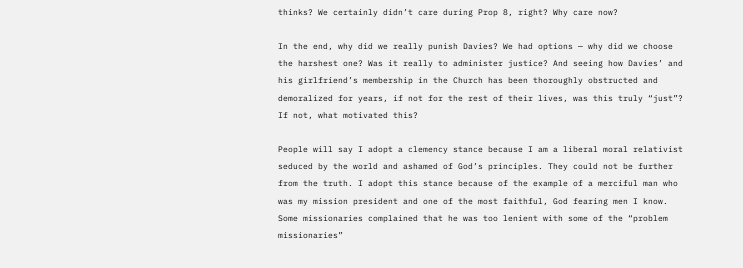thinks? We certainly didn’t care during Prop 8, right? Why care now?

In the end, why did we really punish Davies? We had options — why did we choose the harshest one? Was it really to administer justice? And seeing how Davies’ and his girlfriend’s membership in the Church has been thoroughly obstructed and demoralized for years, if not for the rest of their lives, was this truly “just”? If not, what motivated this?

People will say I adopt a clemency stance because I am a liberal moral relativist seduced by the world and ashamed of God’s principles. They could not be further from the truth. I adopt this stance because of the example of a merciful man who was my mission president and one of the most faithful, God fearing men I know. Some missionaries complained that he was too lenient with some of the “problem missionaries”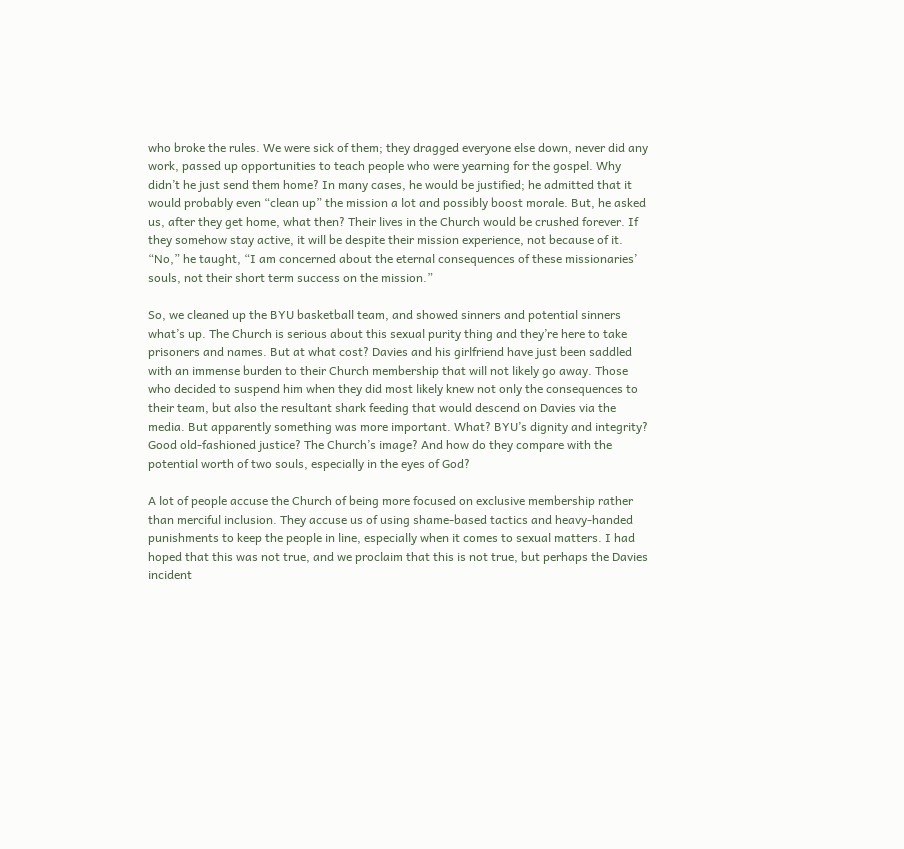who broke the rules. We were sick of them; they dragged everyone else down, never did any work, passed up opportunities to teach people who were yearning for the gospel. Why didn’t he just send them home? In many cases, he would be justified; he admitted that it would probably even “clean up” the mission a lot and possibly boost morale. But, he asked us, after they get home, what then? Their lives in the Church would be crushed forever. If they somehow stay active, it will be despite their mission experience, not because of it. “No,” he taught, “I am concerned about the eternal consequences of these missionaries’ souls, not their short term success on the mission.”

So, we cleaned up the BYU basketball team, and showed sinners and potential sinners what’s up. The Church is serious about this sexual purity thing and they’re here to take prisoners and names. But at what cost? Davies and his girlfriend have just been saddled with an immense burden to their Church membership that will not likely go away. Those who decided to suspend him when they did most likely knew not only the consequences to their team, but also the resultant shark feeding that would descend on Davies via the media. But apparently something was more important. What? BYU’s dignity and integrity? Good old-fashioned justice? The Church’s image? And how do they compare with the potential worth of two souls, especially in the eyes of God?

A lot of people accuse the Church of being more focused on exclusive membership rather than merciful inclusion. They accuse us of using shame-based tactics and heavy-handed punishments to keep the people in line, especially when it comes to sexual matters. I had hoped that this was not true, and we proclaim that this is not true, but perhaps the Davies incident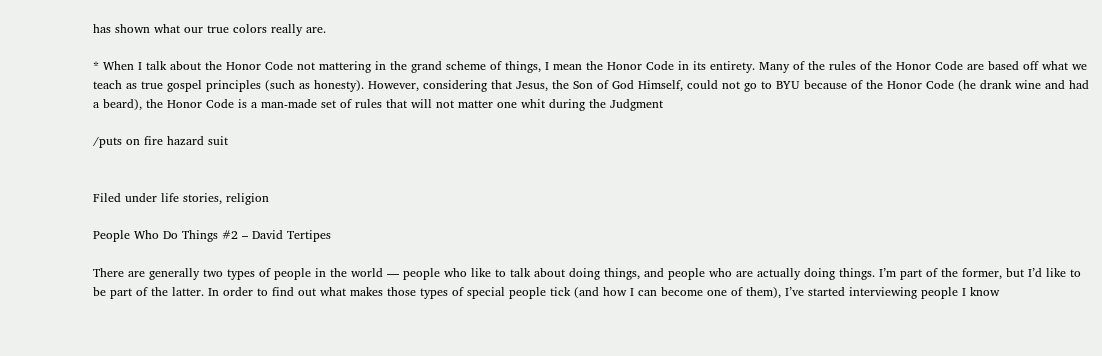has shown what our true colors really are.

* When I talk about the Honor Code not mattering in the grand scheme of things, I mean the Honor Code in its entirety. Many of the rules of the Honor Code are based off what we teach as true gospel principles (such as honesty). However, considering that Jesus, the Son of God Himself, could not go to BYU because of the Honor Code (he drank wine and had a beard), the Honor Code is a man-made set of rules that will not matter one whit during the Judgment

/puts on fire hazard suit


Filed under life stories, religion

People Who Do Things #2 – David Tertipes

There are generally two types of people in the world — people who like to talk about doing things, and people who are actually doing things. I’m part of the former, but I’d like to be part of the latter. In order to find out what makes those types of special people tick (and how I can become one of them), I’ve started interviewing people I know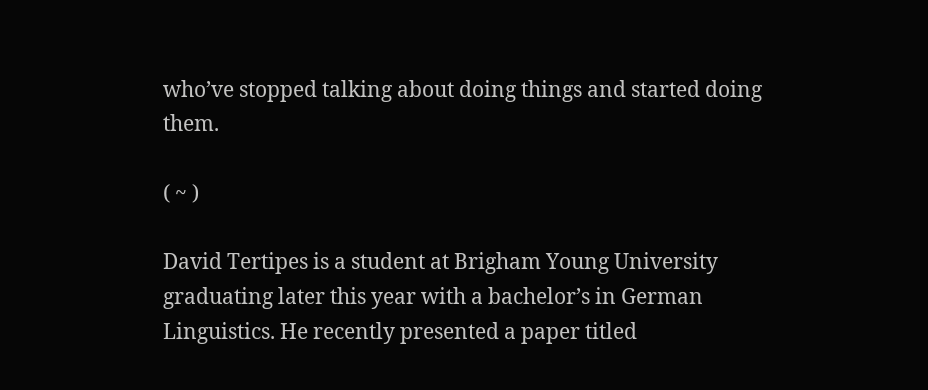who’ve stopped talking about doing things and started doing them.

( ~ )

David Tertipes is a student at Brigham Young University graduating later this year with a bachelor’s in German Linguistics. He recently presented a paper titled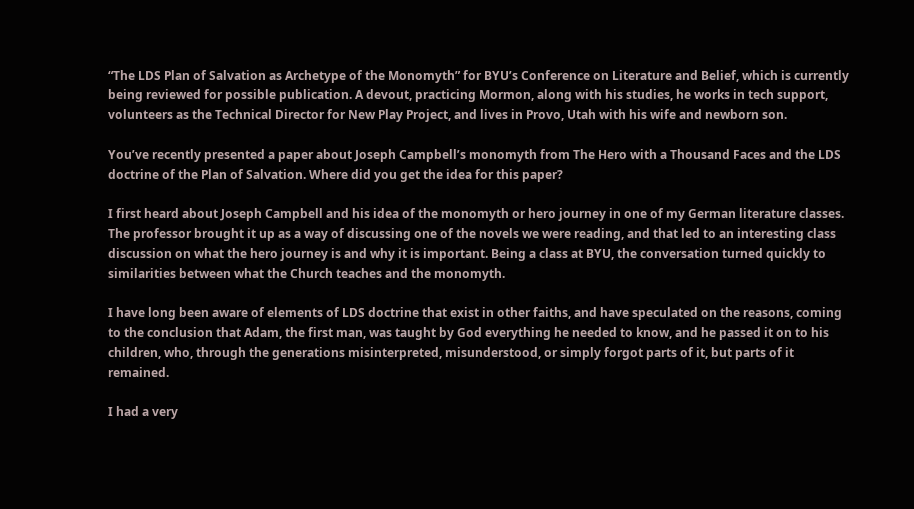“The LDS Plan of Salvation as Archetype of the Monomyth” for BYU’s Conference on Literature and Belief, which is currently being reviewed for possible publication. A devout, practicing Mormon, along with his studies, he works in tech support, volunteers as the Technical Director for New Play Project, and lives in Provo, Utah with his wife and newborn son.

You’ve recently presented a paper about Joseph Campbell’s monomyth from The Hero with a Thousand Faces and the LDS doctrine of the Plan of Salvation. Where did you get the idea for this paper?

I first heard about Joseph Campbell and his idea of the monomyth or hero journey in one of my German literature classes. The professor brought it up as a way of discussing one of the novels we were reading, and that led to an interesting class discussion on what the hero journey is and why it is important. Being a class at BYU, the conversation turned quickly to similarities between what the Church teaches and the monomyth.

I have long been aware of elements of LDS doctrine that exist in other faiths, and have speculated on the reasons, coming to the conclusion that Adam, the first man, was taught by God everything he needed to know, and he passed it on to his children, who, through the generations misinterpreted, misunderstood, or simply forgot parts of it, but parts of it remained.

I had a very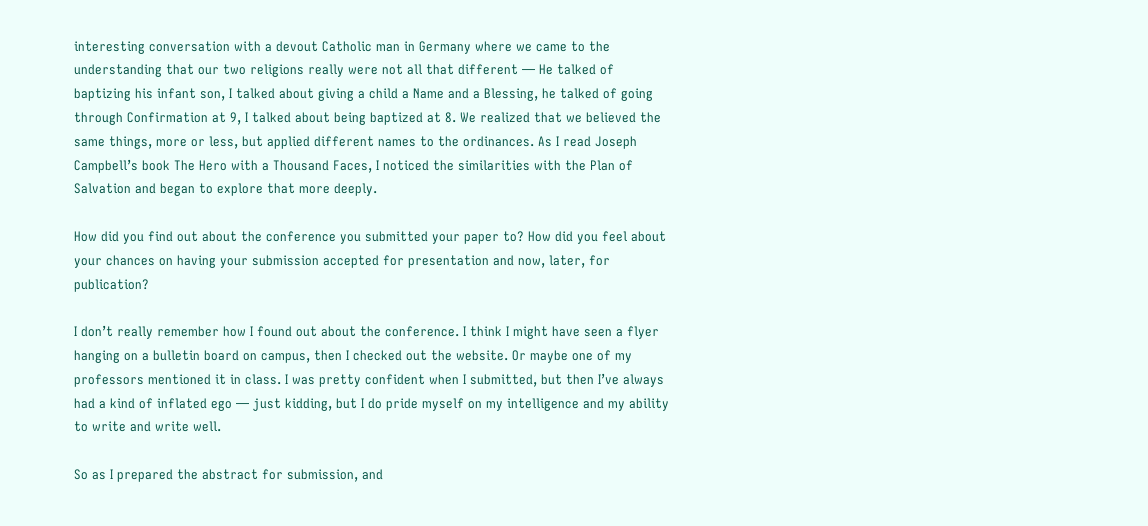interesting conversation with a devout Catholic man in Germany where we came to the understanding that our two religions really were not all that different — He talked of baptizing his infant son, I talked about giving a child a Name and a Blessing, he talked of going through Confirmation at 9, I talked about being baptized at 8. We realized that we believed the same things, more or less, but applied different names to the ordinances. As I read Joseph Campbell’s book The Hero with a Thousand Faces, I noticed the similarities with the Plan of Salvation and began to explore that more deeply.

How did you find out about the conference you submitted your paper to? How did you feel about your chances on having your submission accepted for presentation and now, later, for publication?

I don’t really remember how I found out about the conference. I think I might have seen a flyer hanging on a bulletin board on campus, then I checked out the website. Or maybe one of my professors mentioned it in class. I was pretty confident when I submitted, but then I’ve always had a kind of inflated ego — just kidding, but I do pride myself on my intelligence and my ability to write and write well.

So as I prepared the abstract for submission, and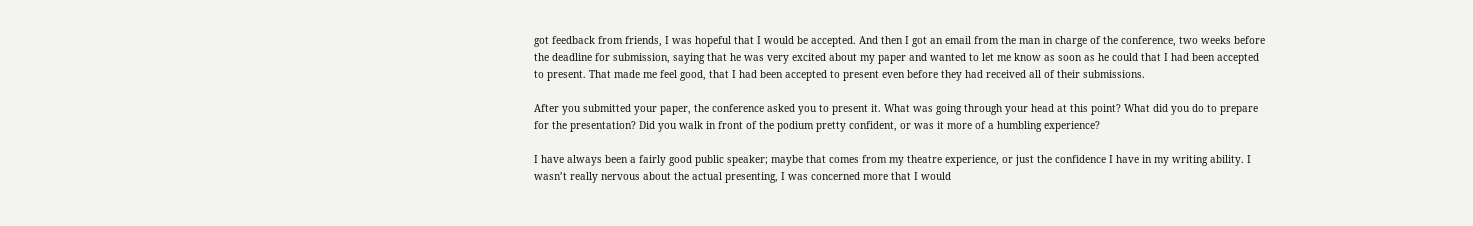got feedback from friends, I was hopeful that I would be accepted. And then I got an email from the man in charge of the conference, two weeks before the deadline for submission, saying that he was very excited about my paper and wanted to let me know as soon as he could that I had been accepted to present. That made me feel good, that I had been accepted to present even before they had received all of their submissions.

After you submitted your paper, the conference asked you to present it. What was going through your head at this point? What did you do to prepare for the presentation? Did you walk in front of the podium pretty confident, or was it more of a humbling experience?

I have always been a fairly good public speaker; maybe that comes from my theatre experience, or just the confidence I have in my writing ability. I wasn’t really nervous about the actual presenting, I was concerned more that I would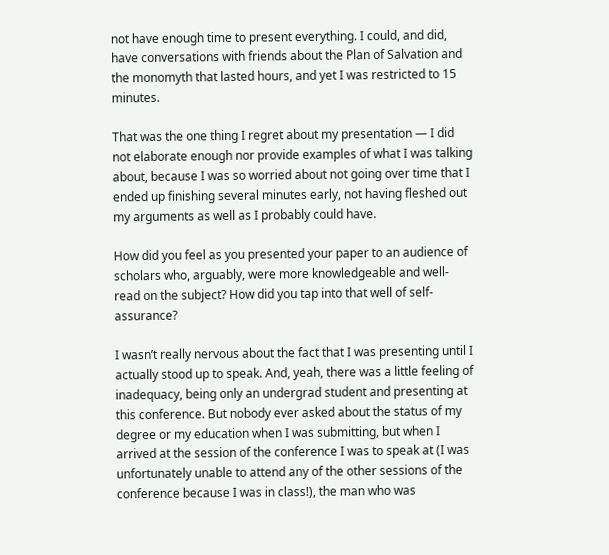not have enough time to present everything. I could, and did, have conversations with friends about the Plan of Salvation and the monomyth that lasted hours, and yet I was restricted to 15 minutes.

That was the one thing I regret about my presentation — I did not elaborate enough nor provide examples of what I was talking about, because I was so worried about not going over time that I ended up finishing several minutes early, not having fleshed out my arguments as well as I probably could have.

How did you feel as you presented your paper to an audience of scholars who, arguably, were more knowledgeable and well-read on the subject? How did you tap into that well of self-assurance?

I wasn’t really nervous about the fact that I was presenting until I actually stood up to speak. And, yeah, there was a little feeling of inadequacy, being only an undergrad student and presenting at this conference. But nobody ever asked about the status of my degree or my education when I was submitting, but when I arrived at the session of the conference I was to speak at (I was unfortunately unable to attend any of the other sessions of the conference because I was in class!), the man who was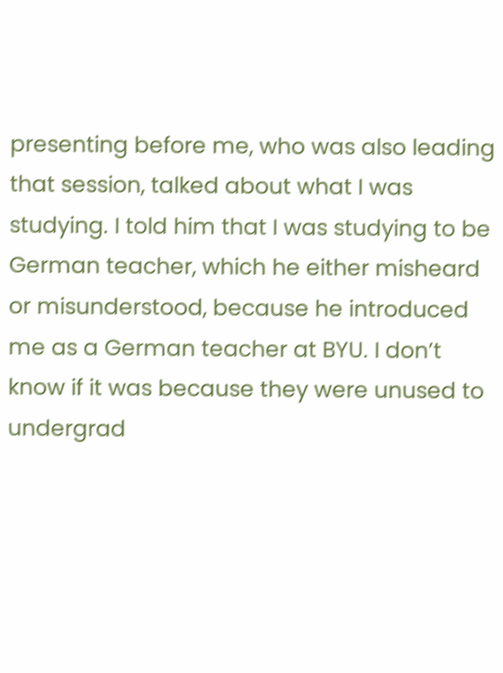presenting before me, who was also leading that session, talked about what I was studying. I told him that I was studying to be German teacher, which he either misheard or misunderstood, because he introduced me as a German teacher at BYU. I don’t know if it was because they were unused to undergrad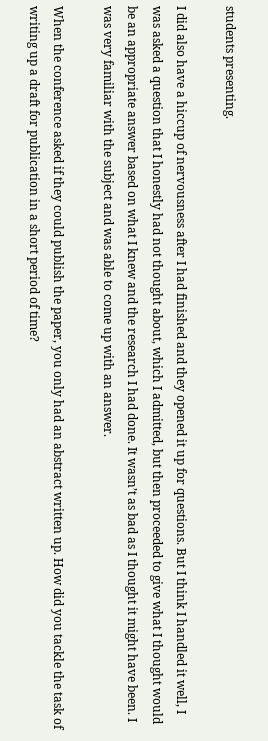students presenting.

I did also have a hiccup of nervousness after I had finished and they opened it up for questions. But I think I handled it well, I was asked a question that I honestly had not thought about, which I admitted, but then proceeded to give what I thought would be an appropriate answer based on what I knew and the research I had done. It wasn’t as bad as I thought it might have been. I was very familiar with the subject and was able to come up with an answer.

When the conference asked if they could publish the paper, you only had an abstract written up. How did you tackle the task of writing up a draft for publication in a short period of time?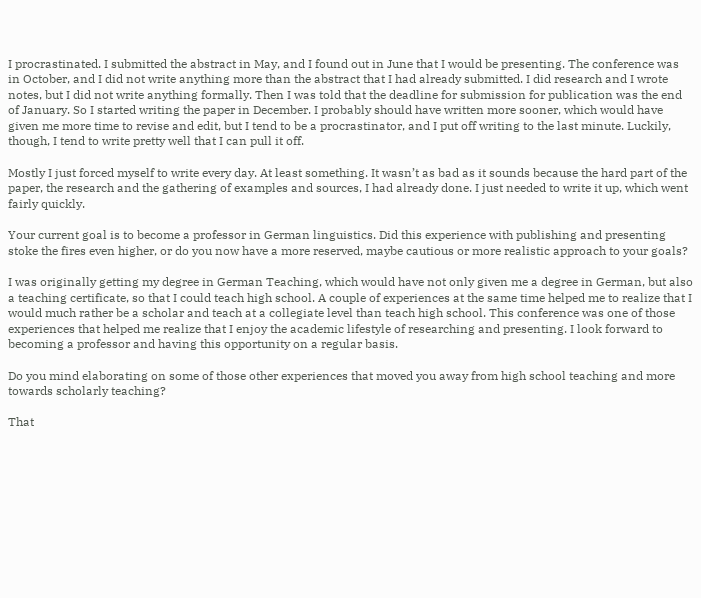I procrastinated. I submitted the abstract in May, and I found out in June that I would be presenting. The conference was in October, and I did not write anything more than the abstract that I had already submitted. I did research and I wrote notes, but I did not write anything formally. Then I was told that the deadline for submission for publication was the end of January. So I started writing the paper in December. I probably should have written more sooner, which would have given me more time to revise and edit, but I tend to be a procrastinator, and I put off writing to the last minute. Luckily, though, I tend to write pretty well that I can pull it off.

Mostly I just forced myself to write every day. At least something. It wasn’t as bad as it sounds because the hard part of the paper, the research and the gathering of examples and sources, I had already done. I just needed to write it up, which went fairly quickly.

Your current goal is to become a professor in German linguistics. Did this experience with publishing and presenting stoke the fires even higher, or do you now have a more reserved, maybe cautious or more realistic approach to your goals?

I was originally getting my degree in German Teaching, which would have not only given me a degree in German, but also a teaching certificate, so that I could teach high school. A couple of experiences at the same time helped me to realize that I would much rather be a scholar and teach at a collegiate level than teach high school. This conference was one of those experiences that helped me realize that I enjoy the academic lifestyle of researching and presenting. I look forward to becoming a professor and having this opportunity on a regular basis.

Do you mind elaborating on some of those other experiences that moved you away from high school teaching and more towards scholarly teaching?

That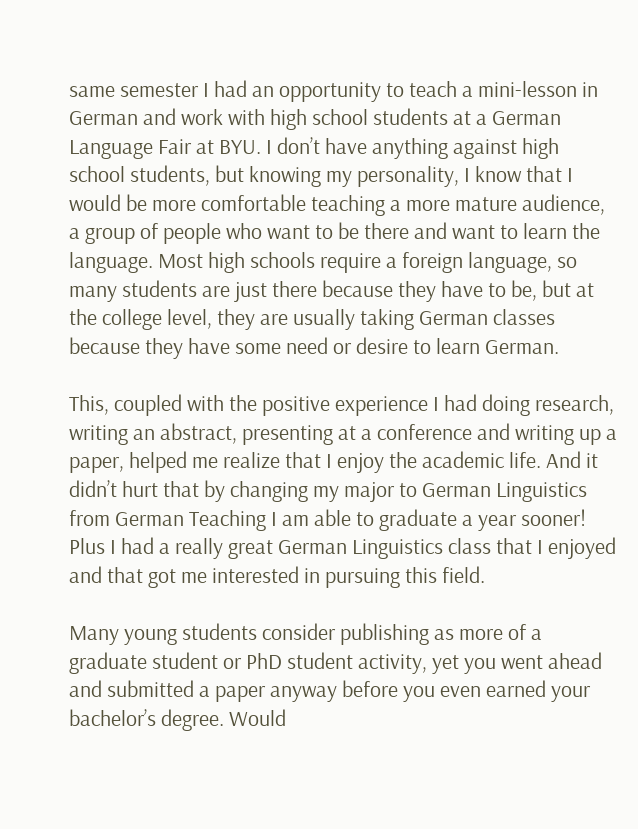same semester I had an opportunity to teach a mini-lesson in German and work with high school students at a German Language Fair at BYU. I don’t have anything against high school students, but knowing my personality, I know that I would be more comfortable teaching a more mature audience, a group of people who want to be there and want to learn the language. Most high schools require a foreign language, so many students are just there because they have to be, but at the college level, they are usually taking German classes because they have some need or desire to learn German.

This, coupled with the positive experience I had doing research, writing an abstract, presenting at a conference and writing up a paper, helped me realize that I enjoy the academic life. And it didn’t hurt that by changing my major to German Linguistics from German Teaching I am able to graduate a year sooner! Plus I had a really great German Linguistics class that I enjoyed and that got me interested in pursuing this field.

Many young students consider publishing as more of a graduate student or PhD student activity, yet you went ahead and submitted a paper anyway before you even earned your bachelor’s degree. Would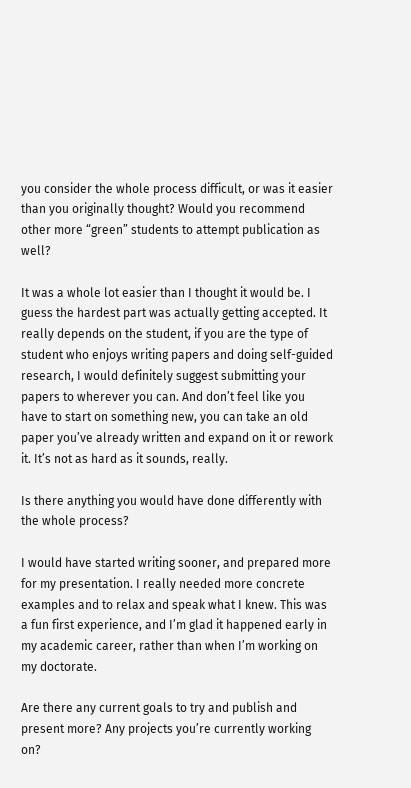you consider the whole process difficult, or was it easier than you originally thought? Would you recommend other more “green” students to attempt publication as well?

It was a whole lot easier than I thought it would be. I guess the hardest part was actually getting accepted. It really depends on the student, if you are the type of student who enjoys writing papers and doing self-guided research, I would definitely suggest submitting your papers to wherever you can. And don’t feel like you have to start on something new, you can take an old paper you’ve already written and expand on it or rework it. It’s not as hard as it sounds, really.

Is there anything you would have done differently with the whole process?

I would have started writing sooner, and prepared more for my presentation. I really needed more concrete examples and to relax and speak what I knew. This was a fun first experience, and I’m glad it happened early in my academic career, rather than when I’m working on my doctorate.

Are there any current goals to try and publish and present more? Any projects you’re currently working on?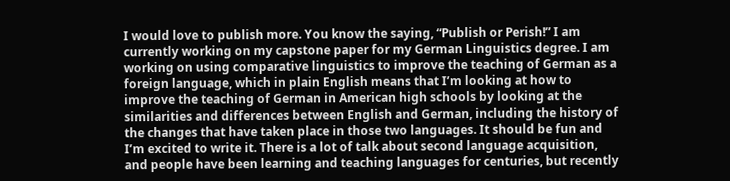I would love to publish more. You know the saying, “Publish or Perish!” I am currently working on my capstone paper for my German Linguistics degree. I am working on using comparative linguistics to improve the teaching of German as a foreign language, which in plain English means that I’m looking at how to improve the teaching of German in American high schools by looking at the similarities and differences between English and German, including the history of the changes that have taken place in those two languages. It should be fun and I’m excited to write it. There is a lot of talk about second language acquisition, and people have been learning and teaching languages for centuries, but recently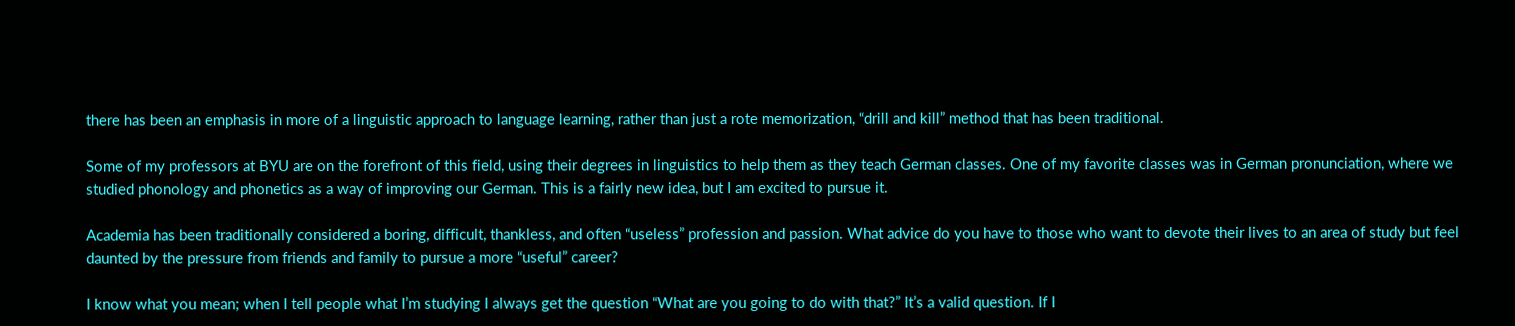there has been an emphasis in more of a linguistic approach to language learning, rather than just a rote memorization, “drill and kill” method that has been traditional.

Some of my professors at BYU are on the forefront of this field, using their degrees in linguistics to help them as they teach German classes. One of my favorite classes was in German pronunciation, where we studied phonology and phonetics as a way of improving our German. This is a fairly new idea, but I am excited to pursue it.

Academia has been traditionally considered a boring, difficult, thankless, and often “useless” profession and passion. What advice do you have to those who want to devote their lives to an area of study but feel daunted by the pressure from friends and family to pursue a more “useful” career?

I know what you mean; when I tell people what I’m studying I always get the question “What are you going to do with that?” It’s a valid question. If I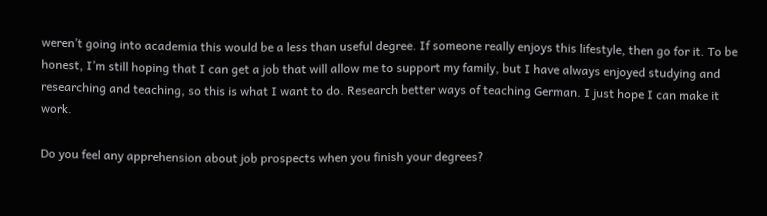weren’t going into academia this would be a less than useful degree. If someone really enjoys this lifestyle, then go for it. To be honest, I’m still hoping that I can get a job that will allow me to support my family, but I have always enjoyed studying and researching and teaching, so this is what I want to do. Research better ways of teaching German. I just hope I can make it work.

Do you feel any apprehension about job prospects when you finish your degrees?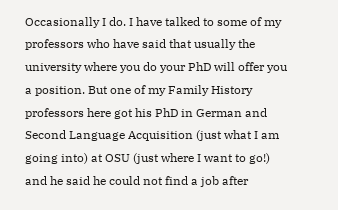Occasionally I do. I have talked to some of my professors who have said that usually the university where you do your PhD will offer you a position. But one of my Family History professors here got his PhD in German and Second Language Acquisition (just what I am going into) at OSU (just where I want to go!) and he said he could not find a job after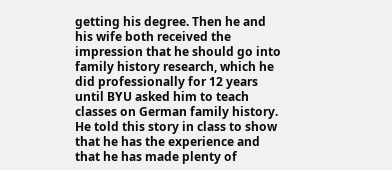getting his degree. Then he and his wife both received the impression that he should go into family history research, which he did professionally for 12 years until BYU asked him to teach classes on German family history. He told this story in class to show that he has the experience and that he has made plenty of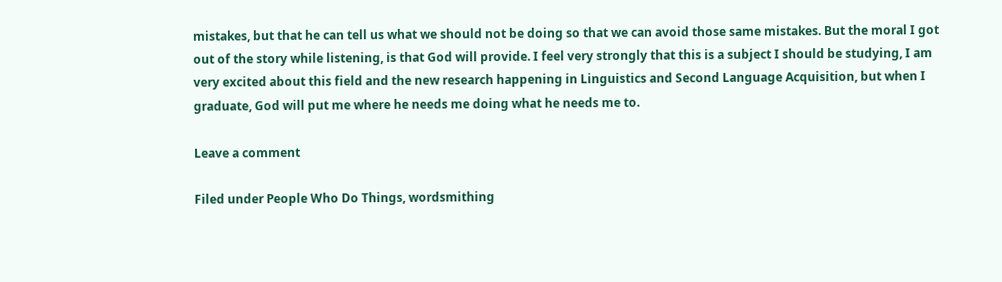mistakes, but that he can tell us what we should not be doing so that we can avoid those same mistakes. But the moral I got out of the story while listening, is that God will provide. I feel very strongly that this is a subject I should be studying, I am very excited about this field and the new research happening in Linguistics and Second Language Acquisition, but when I graduate, God will put me where he needs me doing what he needs me to.

Leave a comment

Filed under People Who Do Things, wordsmithing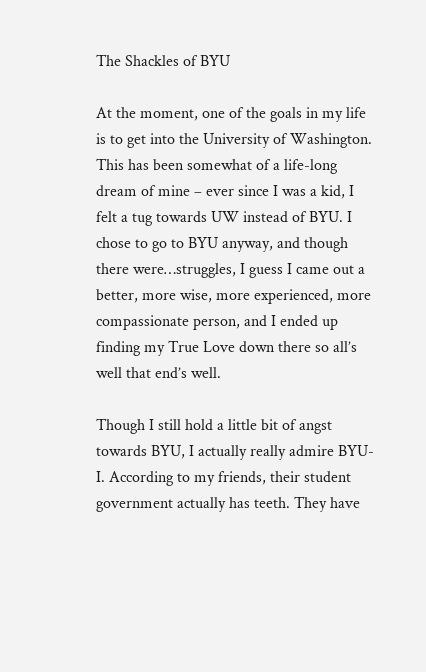The Shackles of BYU

At the moment, one of the goals in my life is to get into the University of Washington. This has been somewhat of a life-long dream of mine – ever since I was a kid, I felt a tug towards UW instead of BYU. I chose to go to BYU anyway, and though there were…struggles, I guess I came out a better, more wise, more experienced, more compassionate person, and I ended up finding my True Love down there so all’s well that end’s well.

Though I still hold a little bit of angst towards BYU, I actually really admire BYU-I. According to my friends, their student government actually has teeth. They have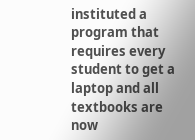instituted a program that requires every student to get a laptop and all textbooks are now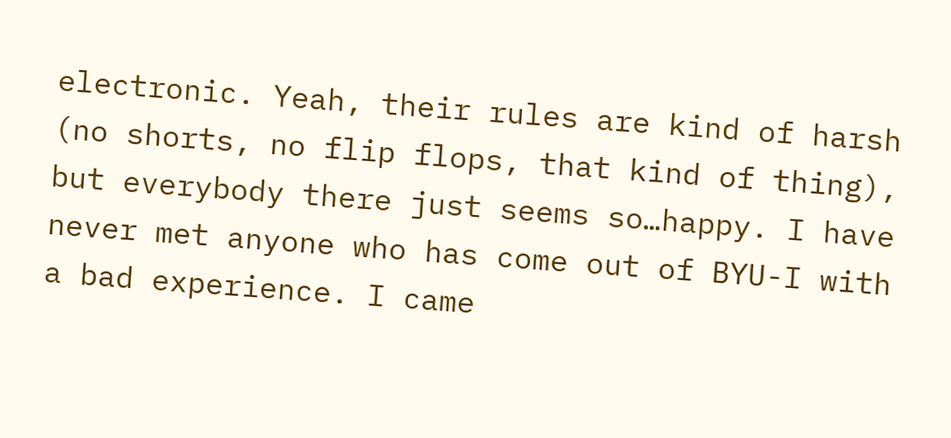electronic. Yeah, their rules are kind of harsh (no shorts, no flip flops, that kind of thing), but everybody there just seems so…happy. I have never met anyone who has come out of BYU-I with a bad experience. I came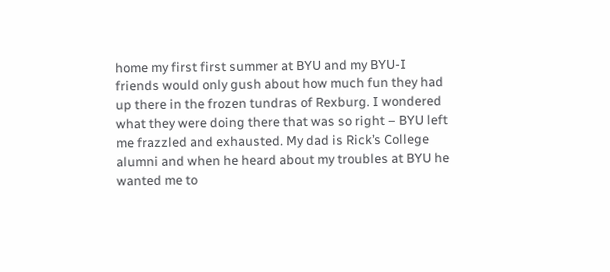home my first first summer at BYU and my BYU-I friends would only gush about how much fun they had up there in the frozen tundras of Rexburg. I wondered what they were doing there that was so right – BYU left me frazzled and exhausted. My dad is Rick’s College alumni and when he heard about my troubles at BYU he wanted me to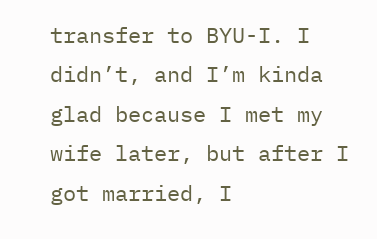transfer to BYU-I. I didn’t, and I’m kinda glad because I met my wife later, but after I got married, I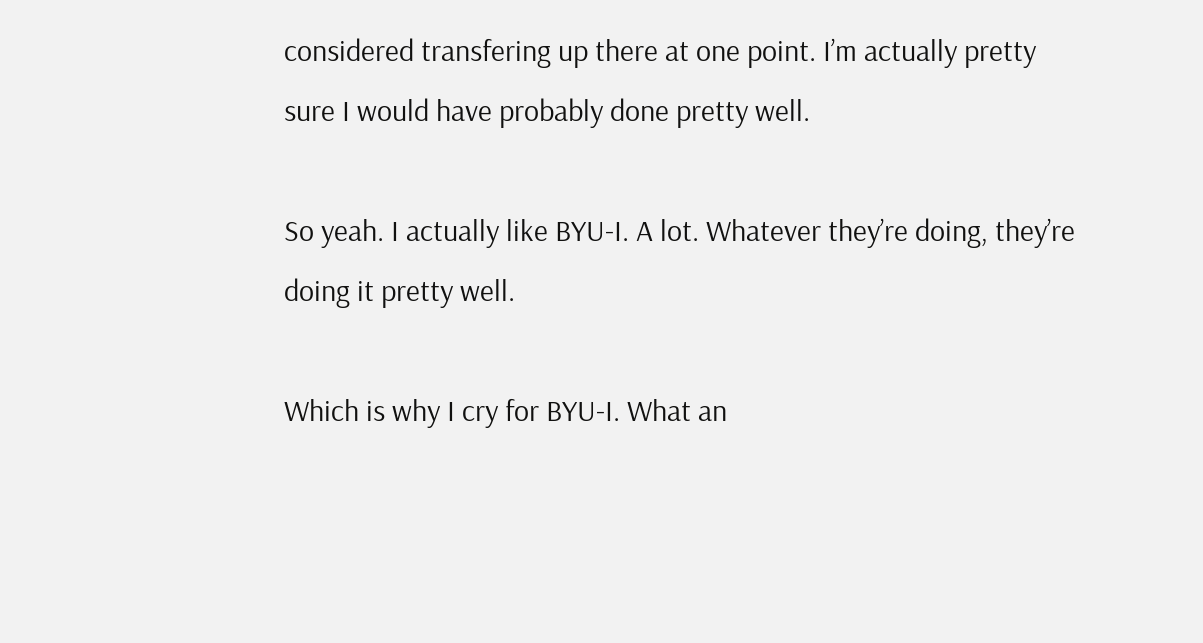considered transfering up there at one point. I’m actually pretty sure I would have probably done pretty well.

So yeah. I actually like BYU-I. A lot. Whatever they’re doing, they’re doing it pretty well.

Which is why I cry for BYU-I. What an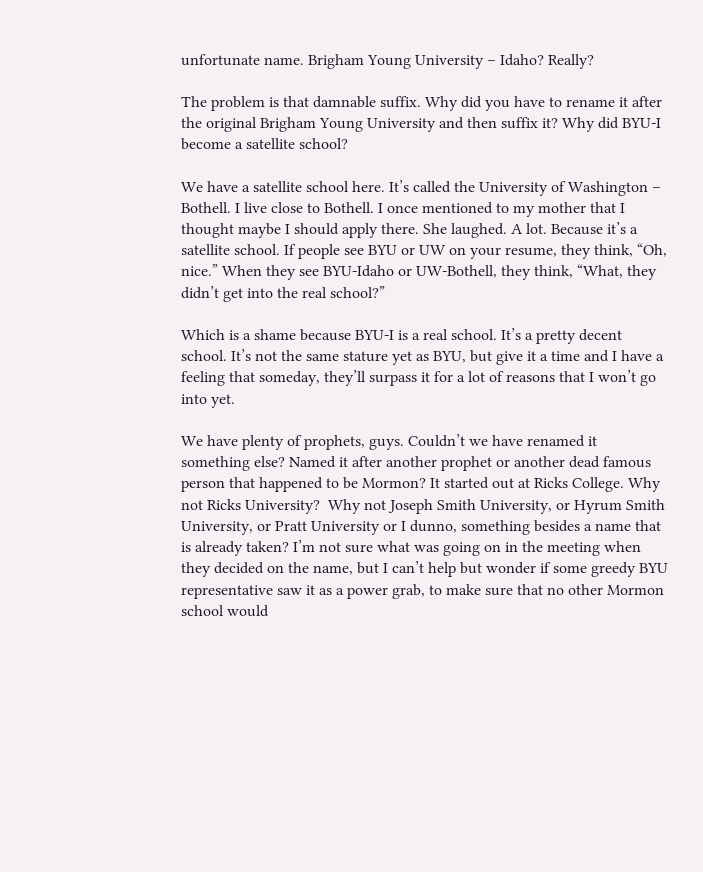unfortunate name. Brigham Young University – Idaho? Really?

The problem is that damnable suffix. Why did you have to rename it after the original Brigham Young University and then suffix it? Why did BYU-I become a satellite school?

We have a satellite school here. It’s called the University of Washington – Bothell. I live close to Bothell. I once mentioned to my mother that I thought maybe I should apply there. She laughed. A lot. Because it’s a satellite school. If people see BYU or UW on your resume, they think, “Oh, nice.” When they see BYU-Idaho or UW-Bothell, they think, “What, they didn’t get into the real school?”

Which is a shame because BYU-I is a real school. It’s a pretty decent school. It’s not the same stature yet as BYU, but give it a time and I have a feeling that someday, they’ll surpass it for a lot of reasons that I won’t go into yet.

We have plenty of prophets, guys. Couldn’t we have renamed it something else? Named it after another prophet or another dead famous person that happened to be Mormon? It started out at Ricks College. Why not Ricks University?  Why not Joseph Smith University, or Hyrum Smith University, or Pratt University or I dunno, something besides a name that is already taken? I’m not sure what was going on in the meeting when they decided on the name, but I can’t help but wonder if some greedy BYU representative saw it as a power grab, to make sure that no other Mormon school would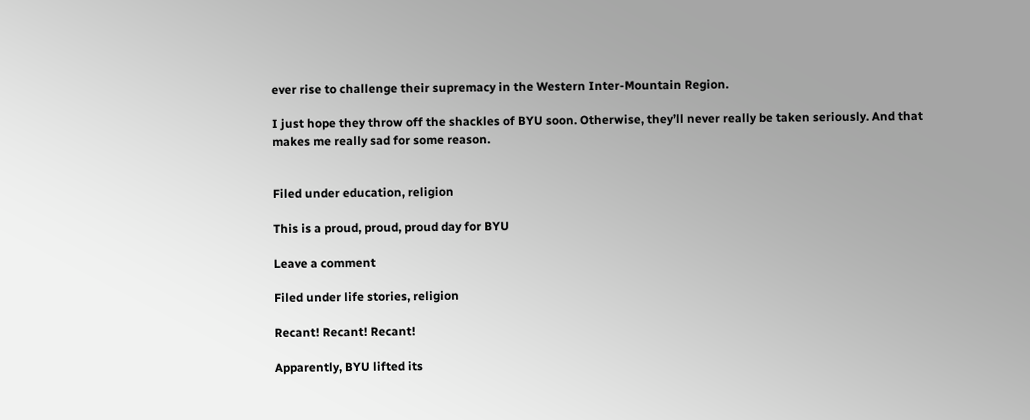ever rise to challenge their supremacy in the Western Inter-Mountain Region.

I just hope they throw off the shackles of BYU soon. Otherwise, they’ll never really be taken seriously. And that makes me really sad for some reason.


Filed under education, religion

This is a proud, proud, proud day for BYU

Leave a comment

Filed under life stories, religion

Recant! Recant! Recant!

Apparently, BYU lifted its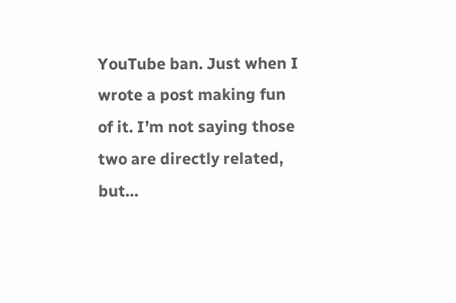YouTube ban. Just when I wrote a post making fun of it. I’m not saying those two are directly related, but…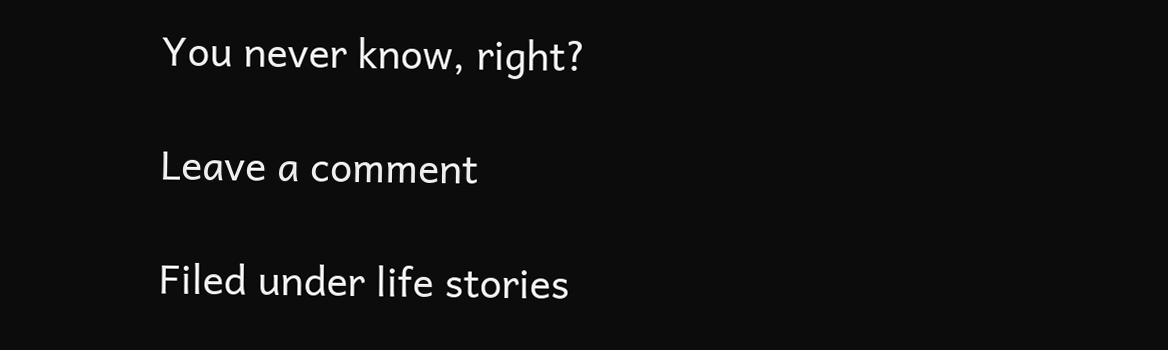You never know, right?

Leave a comment

Filed under life stories